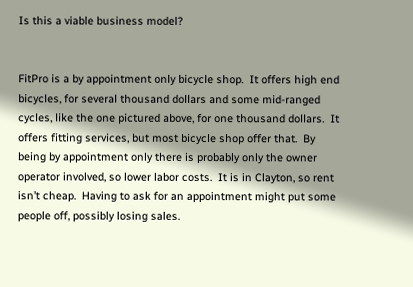Is this a viable business model?


FitPro is a by appointment only bicycle shop.  It offers high end bicycles, for several thousand dollars and some mid-ranged cycles, like the one pictured above, for one thousand dollars.  It offers fitting services, but most bicycle shop offer that.  By being by appointment only there is probably only the owner operator involved, so lower labor costs.  It is in Clayton, so rent isn’t cheap.  Having to ask for an appointment might put some people off, possibly losing sales.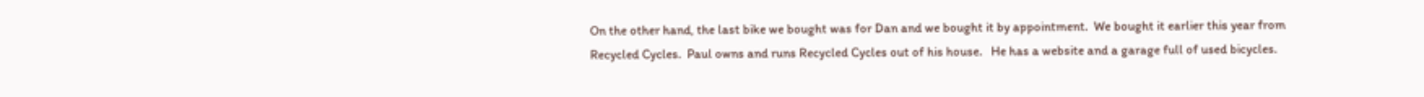On the other hand, the last bike we bought was for Dan and we bought it by appointment.  We bought it earlier this year from Recycled Cycles.  Paul owns and runs Recycled Cycles out of his house.   He has a website and a garage full of used bicycles.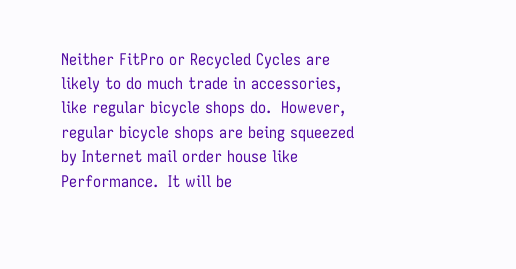Neither FitPro or Recycled Cycles are likely to do much trade in accessories, like regular bicycle shops do.  However, regular bicycle shops are being squeezed by Internet mail order house like Performance.  It will be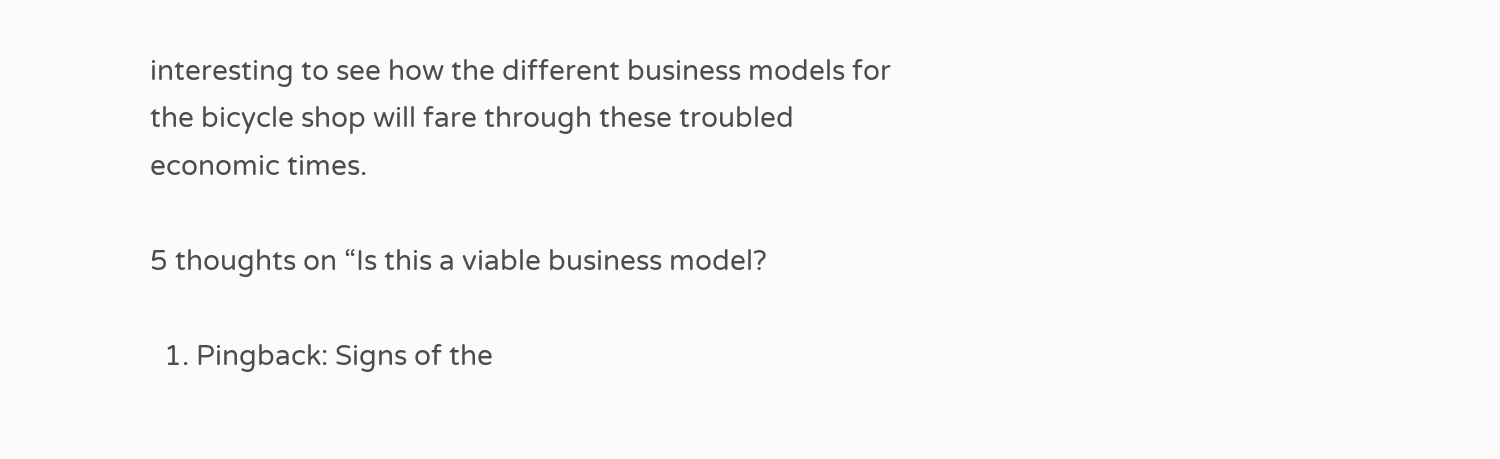interesting to see how the different business models for the bicycle shop will fare through these troubled economic times.

5 thoughts on “Is this a viable business model?

  1. Pingback: Signs of the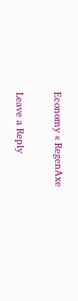Economy « RegenAxe

Leave a Reply